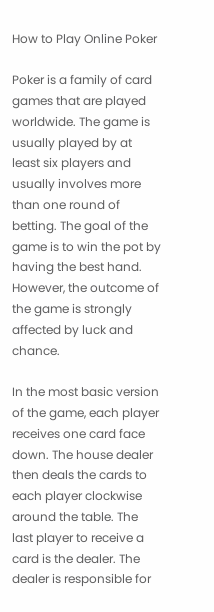How to Play Online Poker

Poker is a family of card games that are played worldwide. The game is usually played by at least six players and usually involves more than one round of betting. The goal of the game is to win the pot by having the best hand. However, the outcome of the game is strongly affected by luck and chance.

In the most basic version of the game, each player receives one card face down. The house dealer then deals the cards to each player clockwise around the table. The last player to receive a card is the dealer. The dealer is responsible for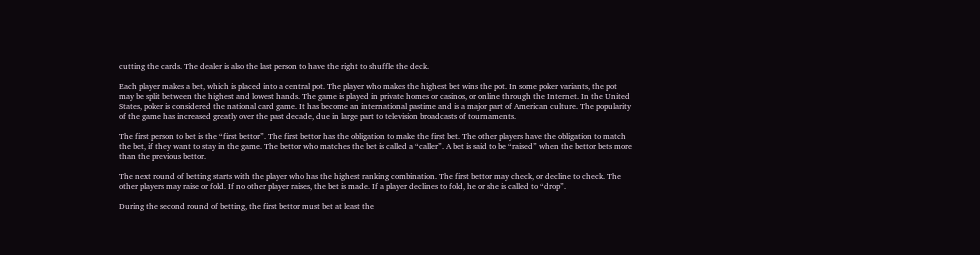cutting the cards. The dealer is also the last person to have the right to shuffle the deck.

Each player makes a bet, which is placed into a central pot. The player who makes the highest bet wins the pot. In some poker variants, the pot may be split between the highest and lowest hands. The game is played in private homes or casinos, or online through the Internet. In the United States, poker is considered the national card game. It has become an international pastime and is a major part of American culture. The popularity of the game has increased greatly over the past decade, due in large part to television broadcasts of tournaments.

The first person to bet is the “first bettor”. The first bettor has the obligation to make the first bet. The other players have the obligation to match the bet, if they want to stay in the game. The bettor who matches the bet is called a “caller”. A bet is said to be “raised” when the bettor bets more than the previous bettor.

The next round of betting starts with the player who has the highest ranking combination. The first bettor may check, or decline to check. The other players may raise or fold. If no other player raises, the bet is made. If a player declines to fold, he or she is called to “drop”.

During the second round of betting, the first bettor must bet at least the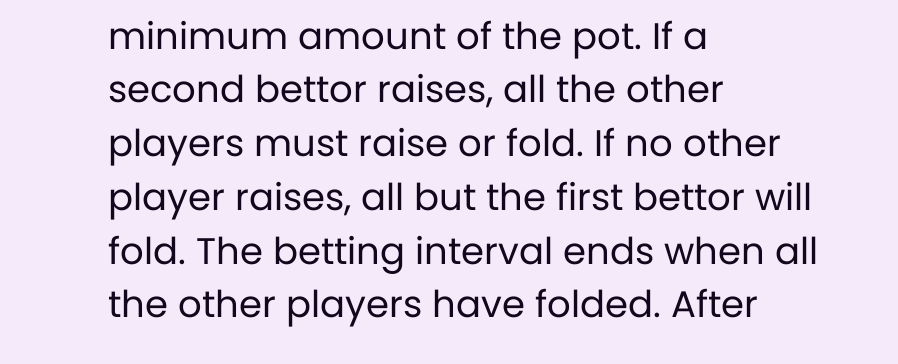minimum amount of the pot. If a second bettor raises, all the other players must raise or fold. If no other player raises, all but the first bettor will fold. The betting interval ends when all the other players have folded. After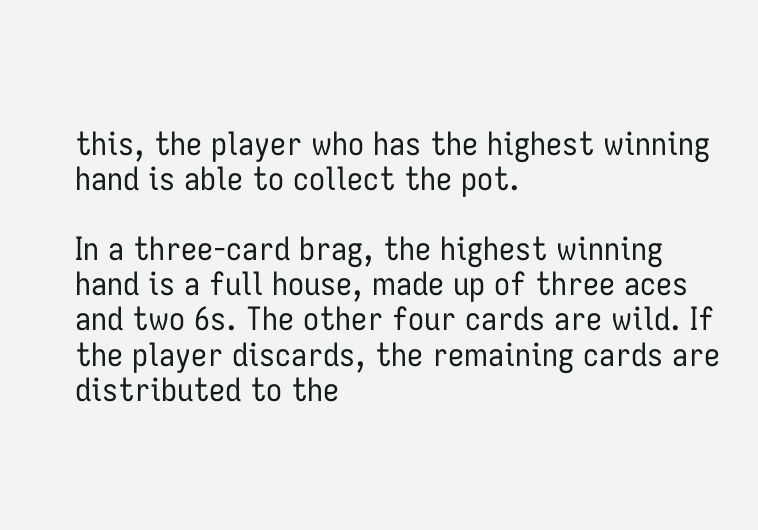this, the player who has the highest winning hand is able to collect the pot.

In a three-card brag, the highest winning hand is a full house, made up of three aces and two 6s. The other four cards are wild. If the player discards, the remaining cards are distributed to the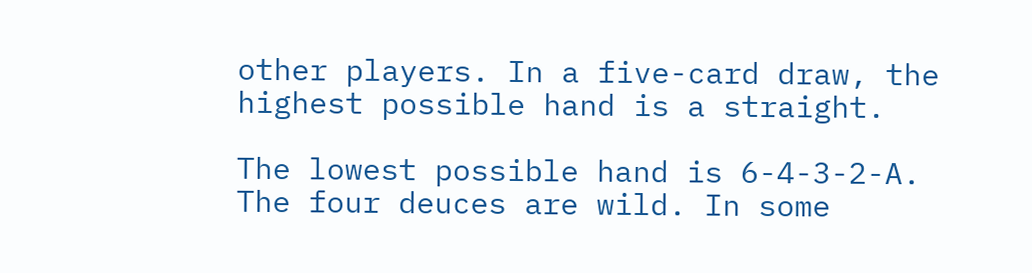other players. In a five-card draw, the highest possible hand is a straight.

The lowest possible hand is 6-4-3-2-A. The four deuces are wild. In some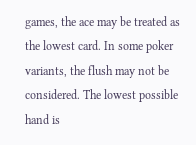games, the ace may be treated as the lowest card. In some poker variants, the flush may not be considered. The lowest possible hand is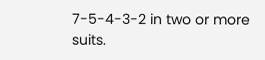7-5-4-3-2 in two or more suits.